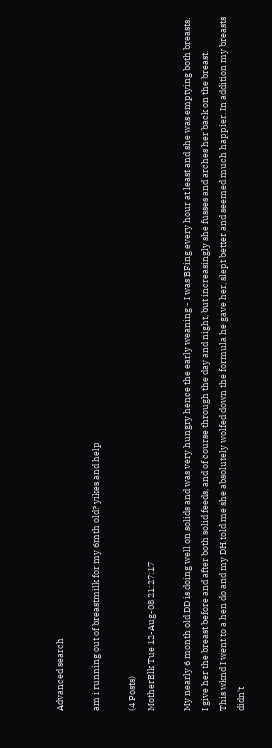Advanced search

am i running out of breastmilk for my 6mth old? yikes and help

(4 Posts)
MotherElk Tue 12-Aug-08 21:27:17

My nearly 6 month old DD is doing well on solids and was very hungry hence the early weaning - I was BFing every hour at least and she was emptying both breasts.
I give her the breast before and after both solid feeds, and of course through the day and night, but increasingly she fusses and arches her back on the breast.
This wknd I went to a hen do and my DH told me she absolutely wolfed down the formula he gave her, slept better and seemed much happier. In addition my breasts didn't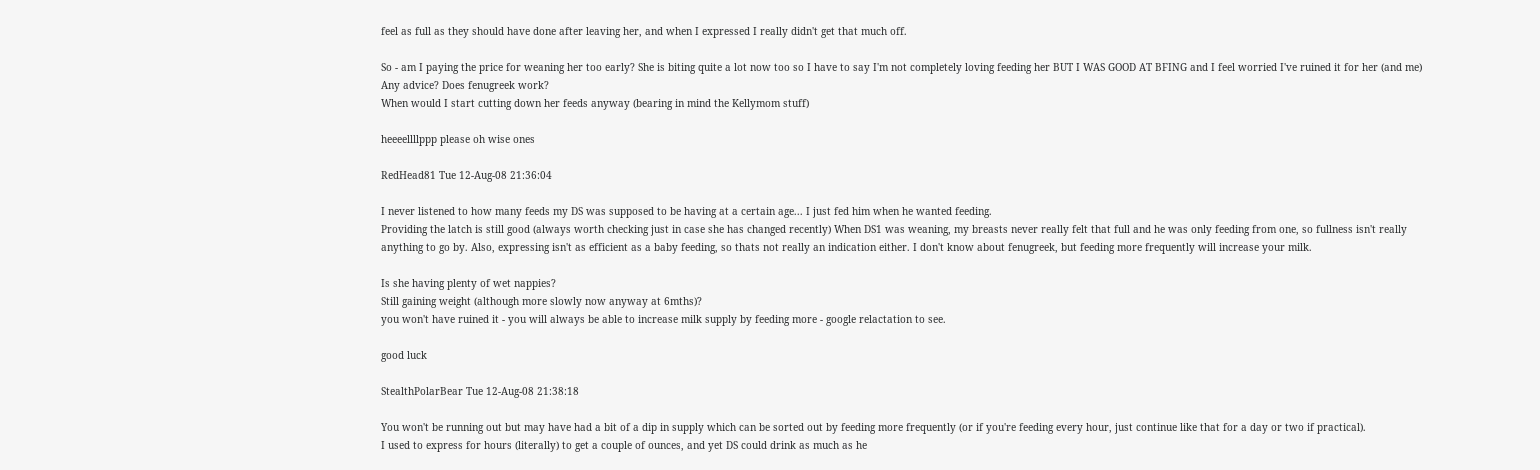feel as full as they should have done after leaving her, and when I expressed I really didn't get that much off.

So - am I paying the price for weaning her too early? She is biting quite a lot now too so I have to say I'm not completely loving feeding her BUT I WAS GOOD AT BFING and I feel worried I've ruined it for her (and me)
Any advice? Does fenugreek work?
When would I start cutting down her feeds anyway (bearing in mind the Kellymom stuff)

heeeellllppp please oh wise ones

RedHead81 Tue 12-Aug-08 21:36:04

I never listened to how many feeds my DS was supposed to be having at a certain age... I just fed him when he wanted feeding.
Providing the latch is still good (always worth checking just in case she has changed recently) When DS1 was weaning, my breasts never really felt that full and he was only feeding from one, so fullness isn't really anything to go by. Also, expressing isn't as efficient as a baby feeding, so thats not really an indication either. I don't know about fenugreek, but feeding more frequently will increase your milk.

Is she having plenty of wet nappies?
Still gaining weight (although more slowly now anyway at 6mths)?
you won't have ruined it - you will always be able to increase milk supply by feeding more - google relactation to see.

good luck

StealthPolarBear Tue 12-Aug-08 21:38:18

You won't be running out but may have had a bit of a dip in supply which can be sorted out by feeding more frequently (or if you're feeding every hour, just continue like that for a day or two if practical).
I used to express for hours (literally) to get a couple of ounces, and yet DS could drink as much as he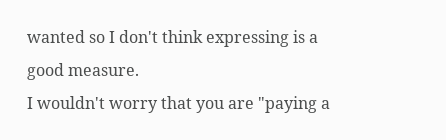wanted so I don't think expressing is a good measure.
I wouldn't worry that you are "paying a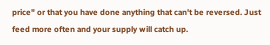price" or that you have done anything that can't be reversed. Just feed more often and your supply will catch up.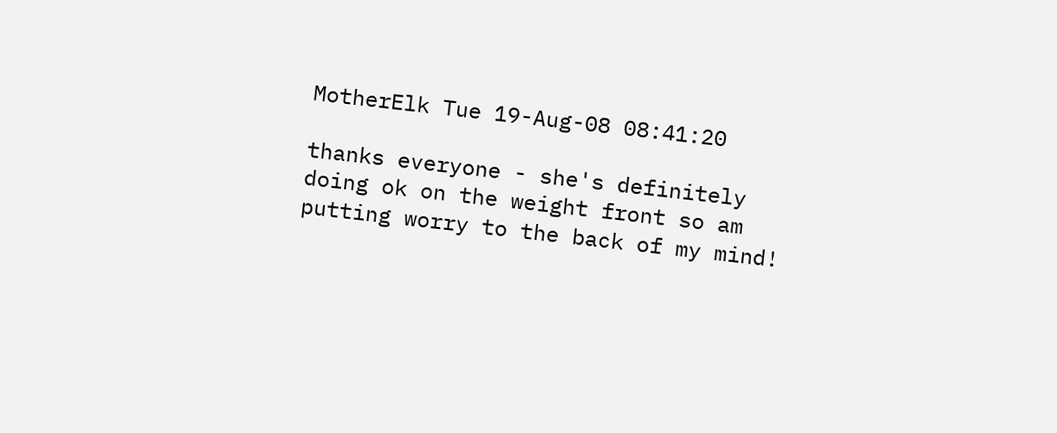MotherElk Tue 19-Aug-08 08:41:20

thanks everyone - she's definitely doing ok on the weight front so am putting worry to the back of my mind!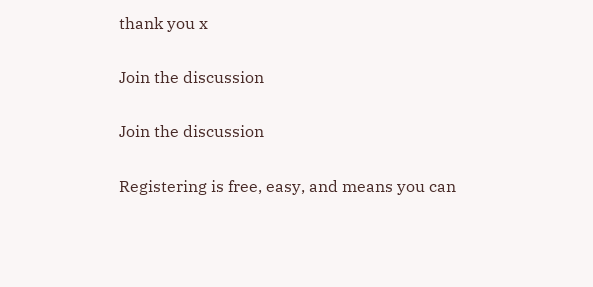thank you x

Join the discussion

Join the discussion

Registering is free, easy, and means you can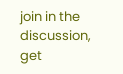join in the discussion, get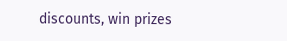discounts, win prizes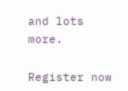and lots more.

Register now